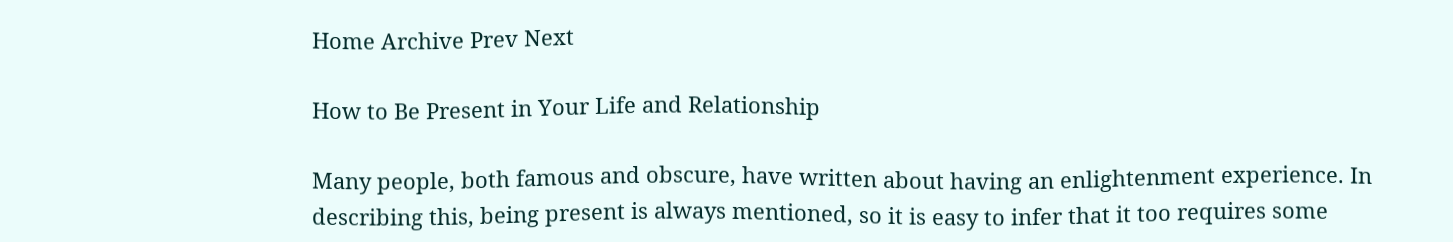Home Archive Prev Next

How to Be Present in Your Life and Relationship

Many people, both famous and obscure, have written about having an enlightenment experience. In describing this, being present is always mentioned, so it is easy to infer that it too requires some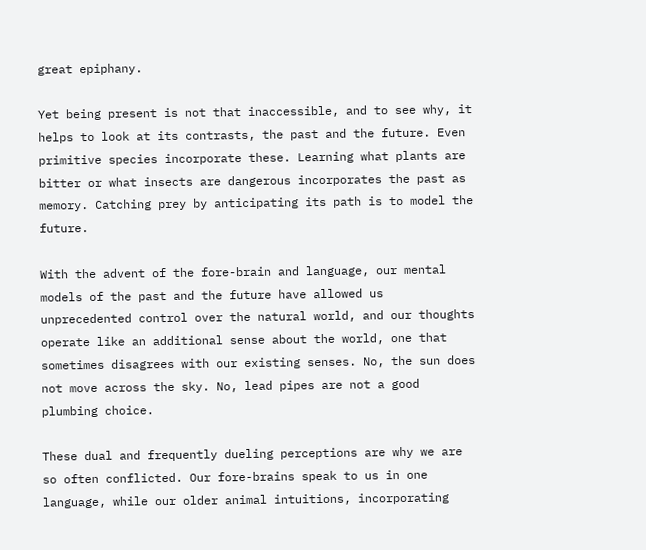great epiphany.

Yet being present is not that inaccessible, and to see why, it helps to look at its contrasts, the past and the future. Even primitive species incorporate these. Learning what plants are bitter or what insects are dangerous incorporates the past as memory. Catching prey by anticipating its path is to model the future.

With the advent of the fore-brain and language, our mental models of the past and the future have allowed us unprecedented control over the natural world, and our thoughts operate like an additional sense about the world, one that sometimes disagrees with our existing senses. No, the sun does not move across the sky. No, lead pipes are not a good plumbing choice.

These dual and frequently dueling perceptions are why we are so often conflicted. Our fore-brains speak to us in one language, while our older animal intuitions, incorporating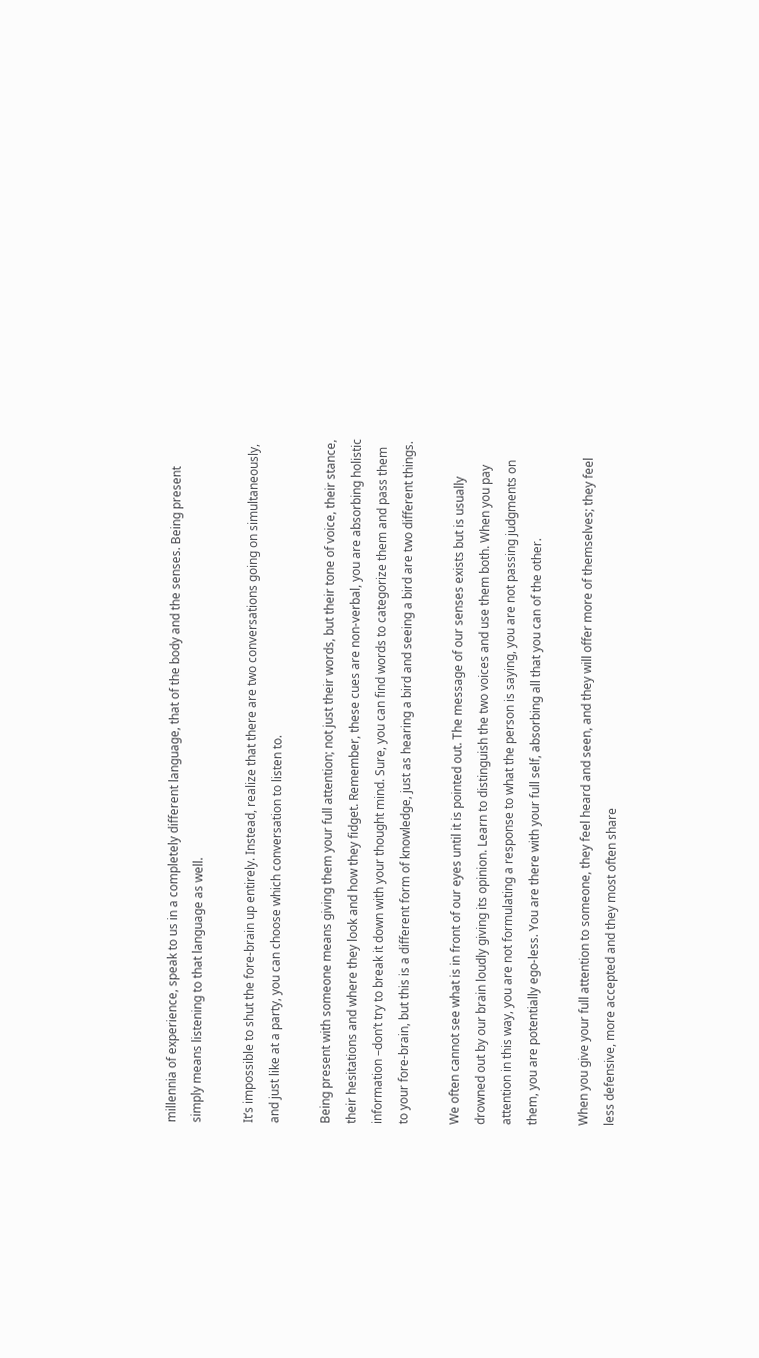millennia of experience, speak to us in a completely different language, that of the body and the senses. Being present simply means listening to that language as well.

It’s impossible to shut the fore-brain up entirely. Instead, realize that there are two conversations going on simultaneously, and just like at a party, you can choose which conversation to listen to.

Being present with someone means giving them your full attention; not just their words, but their tone of voice, their stance, their hesitations and where they look and how they fidget. Remember, these cues are non-verbal, you are absorbing holistic information –don’t try to break it down with your thought mind. Sure, you can find words to categorize them and pass them to your fore-brain, but this is a different form of knowledge, just as hearing a bird and seeing a bird are two different things.

We often cannot see what is in front of our eyes until it is pointed out. The message of our senses exists but is usually drowned out by our brain loudly giving its opinion. Learn to distinguish the two voices and use them both. When you pay attention in this way, you are not formulating a response to what the person is saying, you are not passing judgments on them, you are potentially ego-less. You are there with your full self, absorbing all that you can of the other.

When you give your full attention to someone, they feel heard and seen, and they will offer more of themselves; they feel less defensive, more accepted and they most often share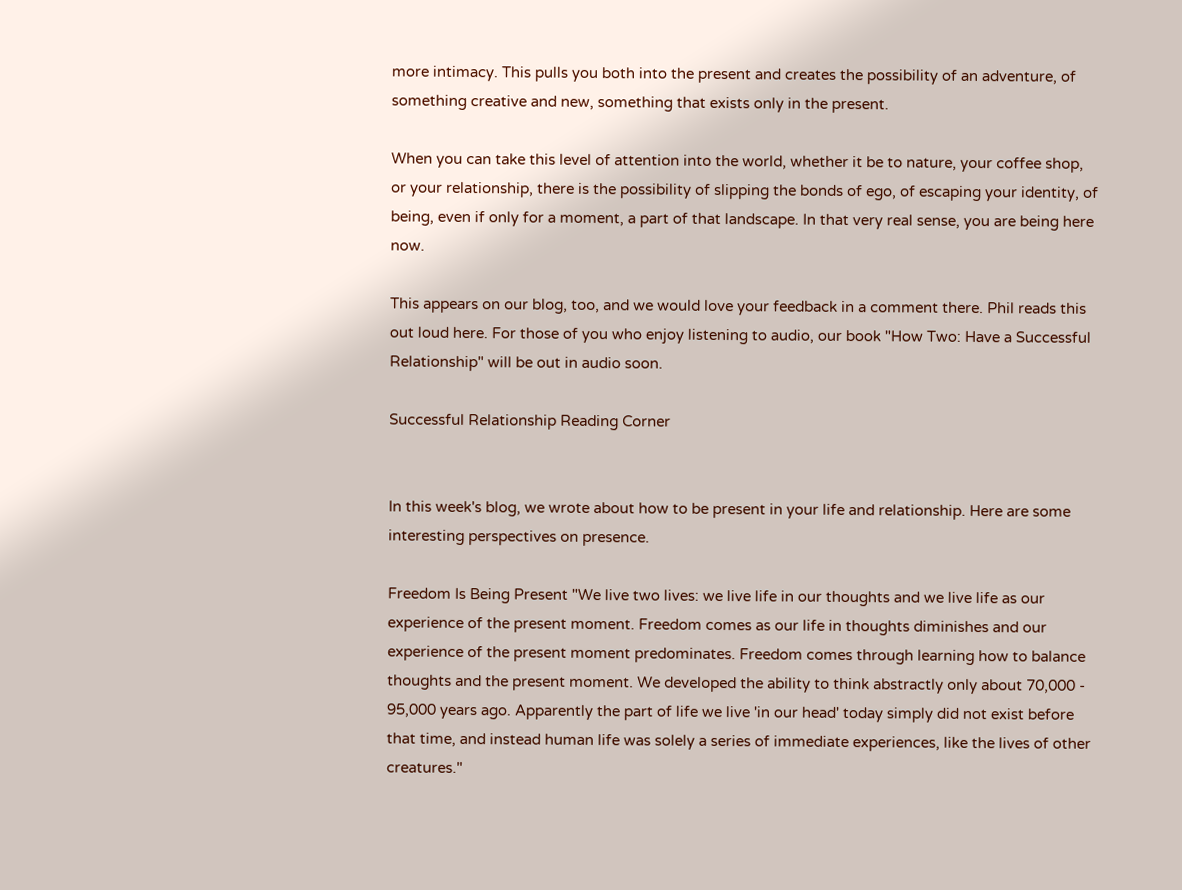more intimacy. This pulls you both into the present and creates the possibility of an adventure, of something creative and new, something that exists only in the present.

When you can take this level of attention into the world, whether it be to nature, your coffee shop, or your relationship, there is the possibility of slipping the bonds of ego, of escaping your identity, of being, even if only for a moment, a part of that landscape. In that very real sense, you are being here now.

This appears on our blog, too, and we would love your feedback in a comment there. Phil reads this out loud here. For those of you who enjoy listening to audio, our book "How Two: Have a Successful Relationship" will be out in audio soon.

Successful Relationship Reading Corner


In this week's blog, we wrote about how to be present in your life and relationship. Here are some interesting perspectives on presence.

Freedom Is Being Present "We live two lives: we live life in our thoughts and we live life as our experience of the present moment. Freedom comes as our life in thoughts diminishes and our experience of the present moment predominates. Freedom comes through learning how to balance thoughts and the present moment. We developed the ability to think abstractly only about 70,000 - 95,000 years ago. Apparently the part of life we live 'in our head' today simply did not exist before that time, and instead human life was solely a series of immediate experiences, like the lives of other creatures."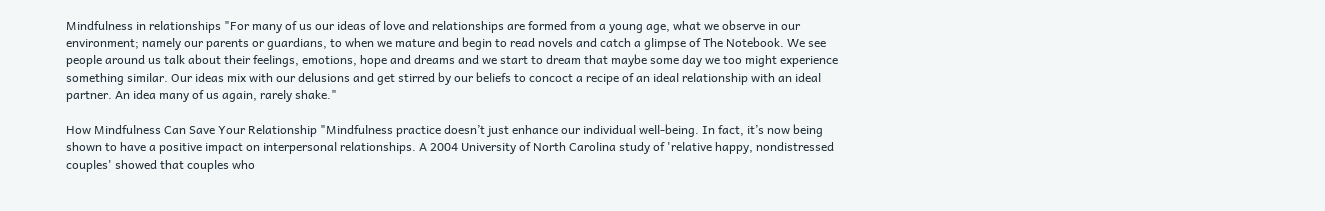Mindfulness in relationships "For many of us our ideas of love and relationships are formed from a young age, what we observe in our environment; namely our parents or guardians, to when we mature and begin to read novels and catch a glimpse of The Notebook. We see people around us talk about their feelings, emotions, hope and dreams and we start to dream that maybe some day we too might experience something similar. Our ideas mix with our delusions and get stirred by our beliefs to concoct a recipe of an ideal relationship with an ideal partner. An idea many of us again, rarely shake."

How Mindfulness Can Save Your Relationship "Mindfulness practice doesn’t just enhance our individual well-being. In fact, it’s now being shown to have a positive impact on interpersonal relationships. A 2004 University of North Carolina study of 'relative happy, nondistressed couples' showed that couples who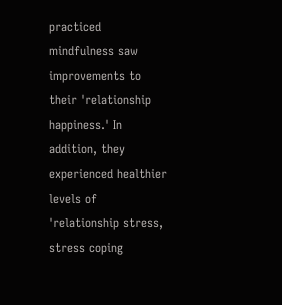practiced mindfulness saw improvements to their 'relationship happiness.' In addition, they experienced healthier levels of 'relationship stress, stress coping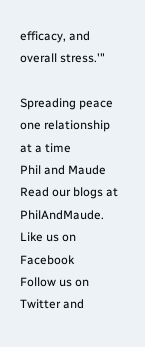efficacy, and overall stress.'"

Spreading peace one relationship at a time
Phil and Maude
Read our blogs at PhilAndMaude.
Like us on Facebook
Follow us on Twitter and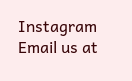Instagram
Email us at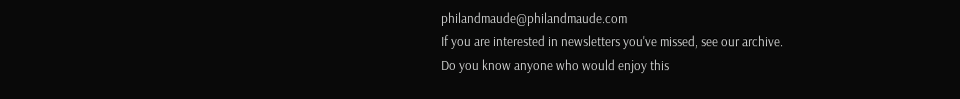philandmaude@philandmaude.com
If you are interested in newsletters you've missed, see our archive.
Do you know anyone who would enjoy this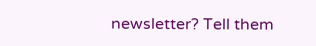newsletter? Tell them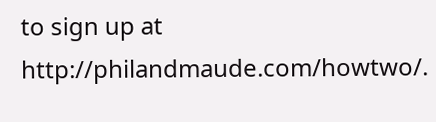to sign up at http://philandmaude.com/howtwo/.